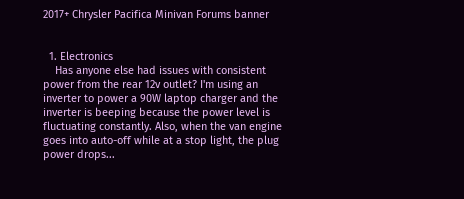2017+ Chrysler Pacifica Minivan Forums banner


  1. Electronics
    Has anyone else had issues with consistent power from the rear 12v outlet? I'm using an inverter to power a 90W laptop charger and the inverter is beeping because the power level is fluctuating constantly. Also, when the van engine goes into auto-off while at a stop light, the plug power drops...